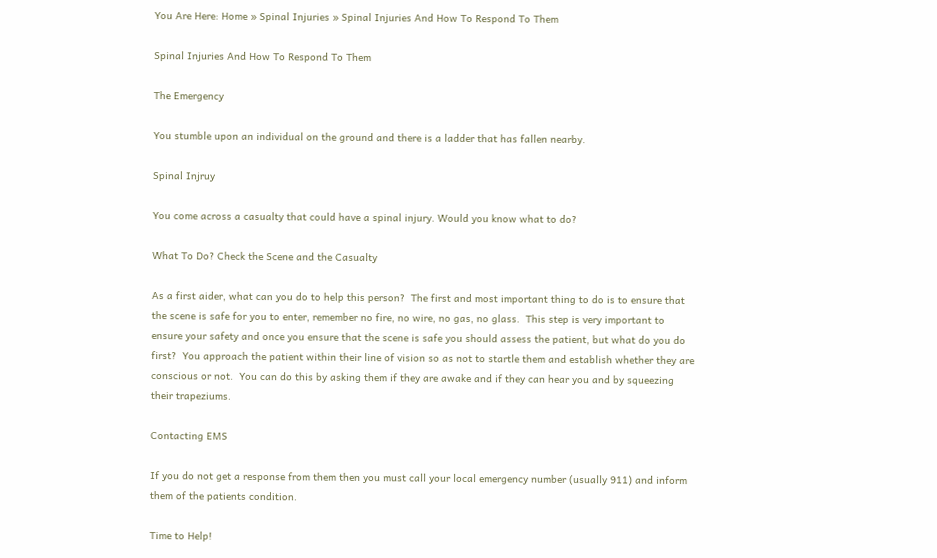You Are Here: Home » Spinal Injuries » Spinal Injuries And How To Respond To Them

Spinal Injuries And How To Respond To Them

The Emergency

You stumble upon an individual on the ground and there is a ladder that has fallen nearby.

Spinal Injruy

You come across a casualty that could have a spinal injury. Would you know what to do?

What To Do? Check the Scene and the Casualty

As a first aider, what can you do to help this person?  The first and most important thing to do is to ensure that the scene is safe for you to enter, remember no fire, no wire, no gas, no glass.  This step is very important to ensure your safety and once you ensure that the scene is safe you should assess the patient, but what do you do first?  You approach the patient within their line of vision so as not to startle them and establish whether they are conscious or not.  You can do this by asking them if they are awake and if they can hear you and by squeezing their trapeziums.

Contacting EMS

If you do not get a response from them then you must call your local emergency number (usually 911) and inform them of the patients condition.

Time to Help!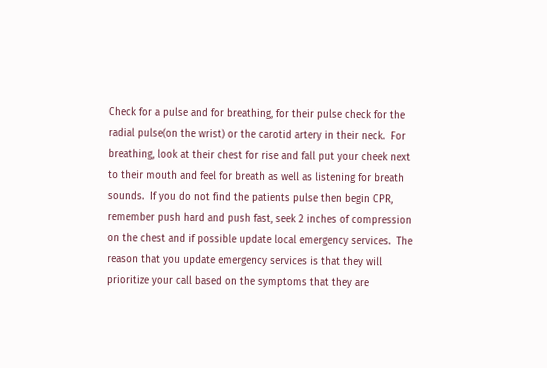Check for a pulse and for breathing, for their pulse check for the radial pulse(on the wrist) or the carotid artery in their neck.  For breathing, look at their chest for rise and fall put your cheek next to their mouth and feel for breath as well as listening for breath sounds.  If you do not find the patients pulse then begin CPR, remember push hard and push fast, seek 2 inches of compression on the chest and if possible update local emergency services.  The reason that you update emergency services is that they will prioritize your call based on the symptoms that they are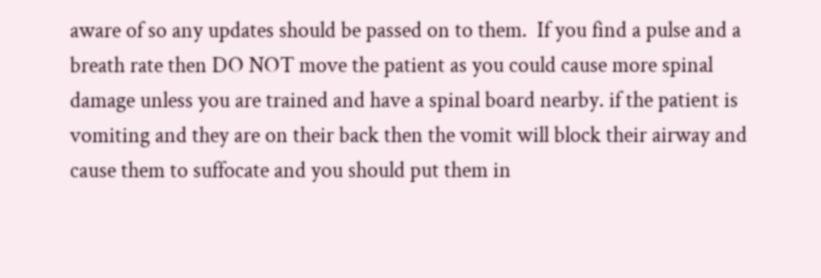aware of so any updates should be passed on to them.  If you find a pulse and a breath rate then DO NOT move the patient as you could cause more spinal damage unless you are trained and have a spinal board nearby. if the patient is vomiting and they are on their back then the vomit will block their airway and cause them to suffocate and you should put them in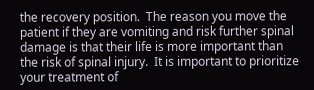the recovery position.  The reason you move the patient if they are vomiting and risk further spinal damage is that their life is more important than the risk of spinal injury.  It is important to prioritize your treatment of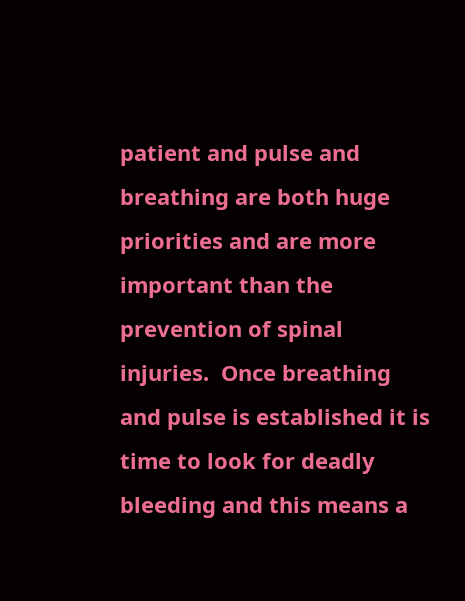patient and pulse and breathing are both huge priorities and are more important than the prevention of spinal injuries.  Once breathing and pulse is established it is time to look for deadly bleeding and this means a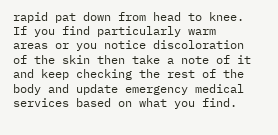rapid pat down from head to knee.  If you find particularly warm areas or you notice discoloration of the skin then take a note of it and keep checking the rest of the body and update emergency medical services based on what you find.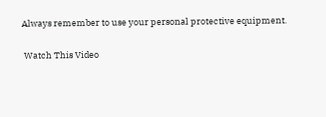Always remember to use your personal protective equipment.

 Watch This Video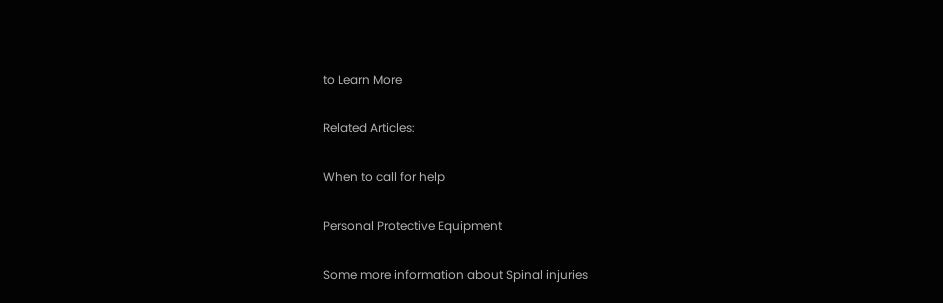to Learn More

Related Articles:

When to call for help

Personal Protective Equipment

Some more information about Spinal injuries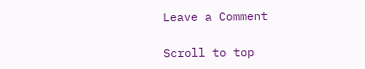Leave a Comment

Scroll to top